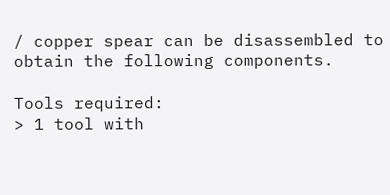/ copper spear can be disassembled to obtain the following components.

Tools required:
> 1 tool with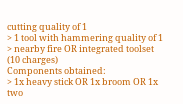cutting quality of 1
> 1 tool with hammering quality of 1
> nearby fire OR integrated toolset (10 charges)
Components obtained:
> 1x heavy stick OR 1x broom OR 1x two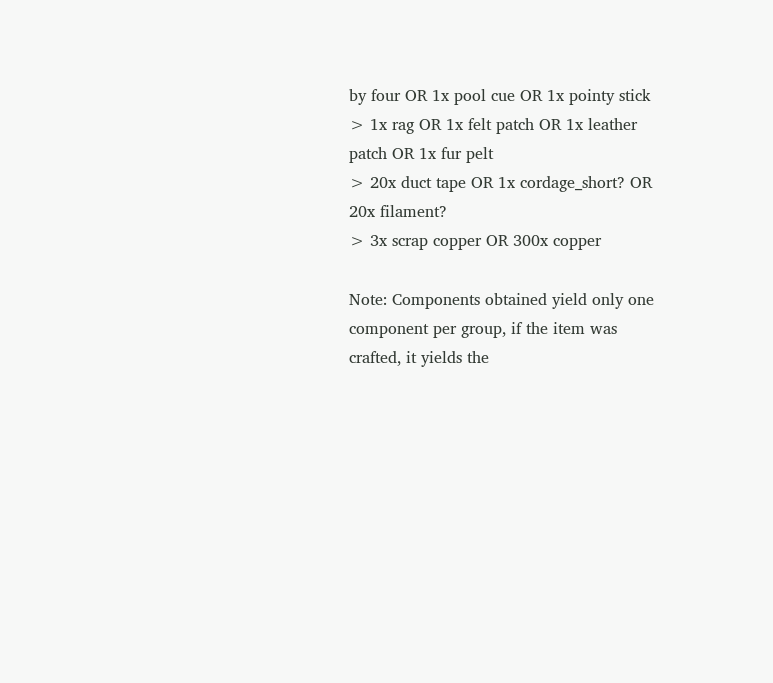by four OR 1x pool cue OR 1x pointy stick
> 1x rag OR 1x felt patch OR 1x leather patch OR 1x fur pelt
> 20x duct tape OR 1x cordage_short? OR 20x filament?
> 3x scrap copper OR 300x copper

Note: Components obtained yield only one component per group, if the item was crafted, it yields the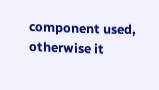component used, otherwise it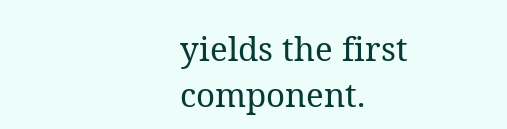yields the first component.